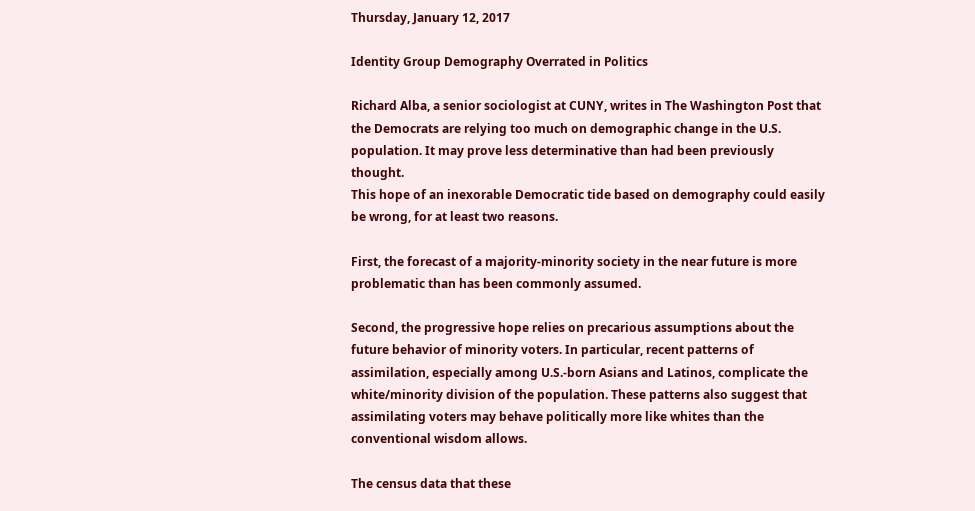Thursday, January 12, 2017

Identity Group Demography Overrated in Politics

Richard Alba, a senior sociologist at CUNY, writes in The Washington Post that the Democrats are relying too much on demographic change in the U.S. population. It may prove less determinative than had been previously thought.
This hope of an inexorable Democratic tide based on demography could easily be wrong, for at least two reasons.

First, the forecast of a majority-minority society in the near future is more problematic than has been commonly assumed.

Second, the progressive hope relies on precarious assumptions about the future behavior of minority voters. In particular, recent patterns of assimilation, especially among U.S.-born Asians and Latinos, complicate the white/minority division of the population. These patterns also suggest that assimilating voters may behave politically more like whites than the conventional wisdom allows.

The census data that these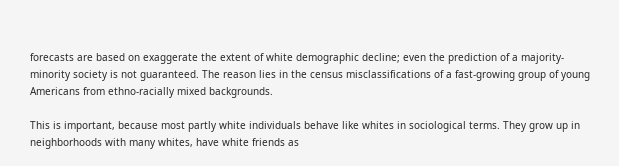forecasts are based on exaggerate the extent of white demographic decline; even the prediction of a majority-minority society is not guaranteed. The reason lies in the census misclassifications of a fast-growing group of young Americans from ethno-racially mixed backgrounds.

This is important, because most partly white individuals behave like whites in sociological terms. They grow up in neighborhoods with many whites, have white friends as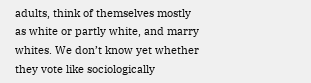adults, think of themselves mostly as white or partly white, and marry whites. We don’t know yet whether they vote like sociologically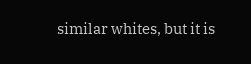similar whites, but it is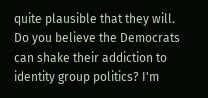quite plausible that they will.
Do you believe the Democrats can shake their addiction to identity group politics? I'm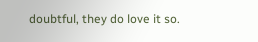doubtful, they do love it so.